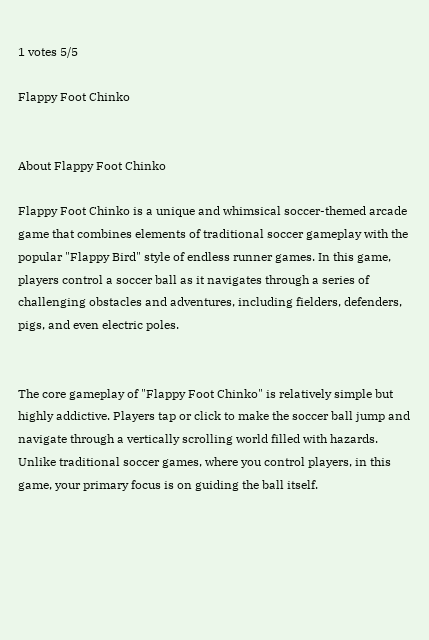1 votes 5/5

Flappy Foot Chinko


About Flappy Foot Chinko

Flappy Foot Chinko is a unique and whimsical soccer-themed arcade game that combines elements of traditional soccer gameplay with the popular "Flappy Bird" style of endless runner games. In this game, players control a soccer ball as it navigates through a series of challenging obstacles and adventures, including fielders, defenders, pigs, and even electric poles.


The core gameplay of "Flappy Foot Chinko" is relatively simple but highly addictive. Players tap or click to make the soccer ball jump and navigate through a vertically scrolling world filled with hazards. Unlike traditional soccer games, where you control players, in this game, your primary focus is on guiding the ball itself.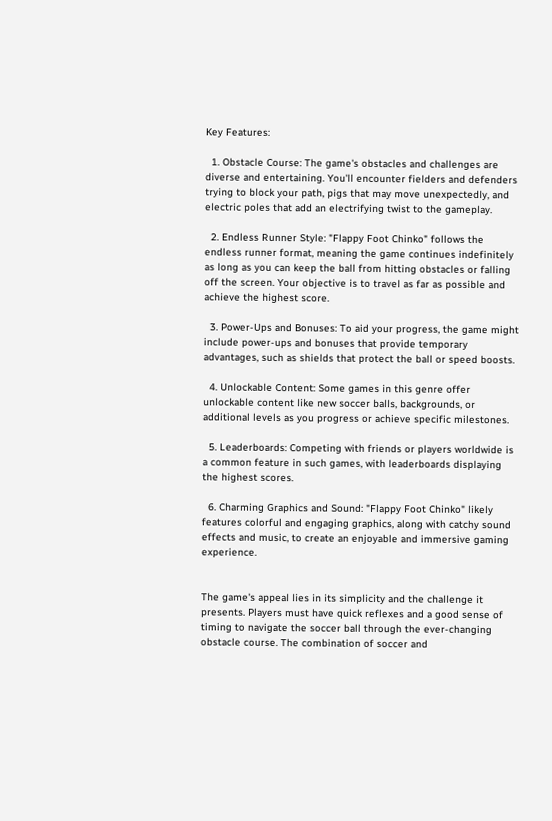Key Features:

  1. Obstacle Course: The game's obstacles and challenges are diverse and entertaining. You'll encounter fielders and defenders trying to block your path, pigs that may move unexpectedly, and electric poles that add an electrifying twist to the gameplay.

  2. Endless Runner Style: "Flappy Foot Chinko" follows the endless runner format, meaning the game continues indefinitely as long as you can keep the ball from hitting obstacles or falling off the screen. Your objective is to travel as far as possible and achieve the highest score.

  3. Power-Ups and Bonuses: To aid your progress, the game might include power-ups and bonuses that provide temporary advantages, such as shields that protect the ball or speed boosts.

  4. Unlockable Content: Some games in this genre offer unlockable content like new soccer balls, backgrounds, or additional levels as you progress or achieve specific milestones.

  5. Leaderboards: Competing with friends or players worldwide is a common feature in such games, with leaderboards displaying the highest scores.

  6. Charming Graphics and Sound: "Flappy Foot Chinko" likely features colorful and engaging graphics, along with catchy sound effects and music, to create an enjoyable and immersive gaming experience.


The game's appeal lies in its simplicity and the challenge it presents. Players must have quick reflexes and a good sense of timing to navigate the soccer ball through the ever-changing obstacle course. The combination of soccer and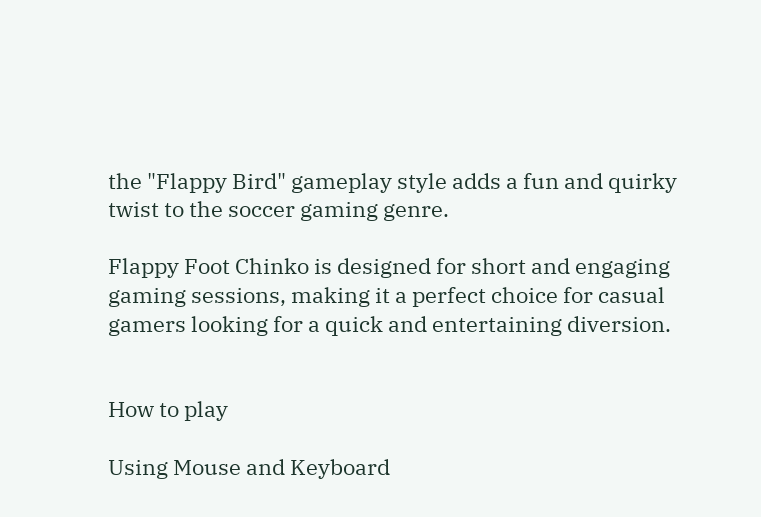the "Flappy Bird" gameplay style adds a fun and quirky twist to the soccer gaming genre.

Flappy Foot Chinko is designed for short and engaging gaming sessions, making it a perfect choice for casual gamers looking for a quick and entertaining diversion.


How to play

Using Mouse and Keyboard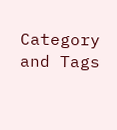Category and Tags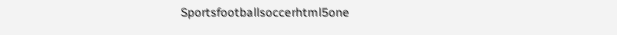Sportsfootballsoccerhtml5one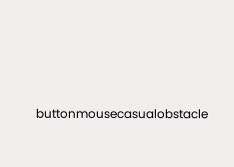buttonmousecasualobstacle